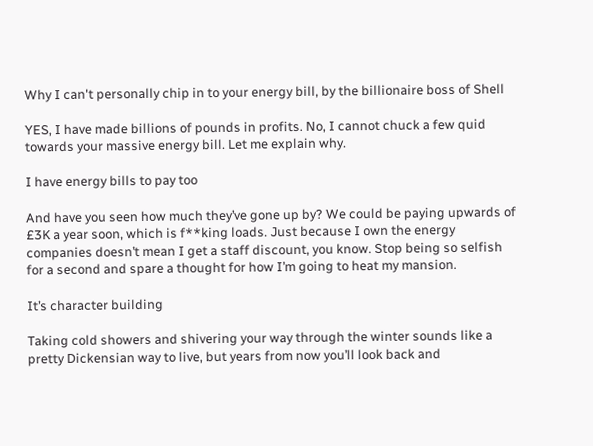Why I can't personally chip in to your energy bill, by the billionaire boss of Shell

YES, I have made billions of pounds in profits. No, I cannot chuck a few quid towards your massive energy bill. Let me explain why.

I have energy bills to pay too

And have you seen how much they’ve gone up by? We could be paying upwards of £3K a year soon, which is f**king loads. Just because I own the energy companies doesn’t mean I get a staff discount, you know. Stop being so selfish for a second and spare a thought for how I’m going to heat my mansion.

It’s character building

Taking cold showers and shivering your way through the winter sounds like a pretty Dickensian way to live, but years from now you’ll look back and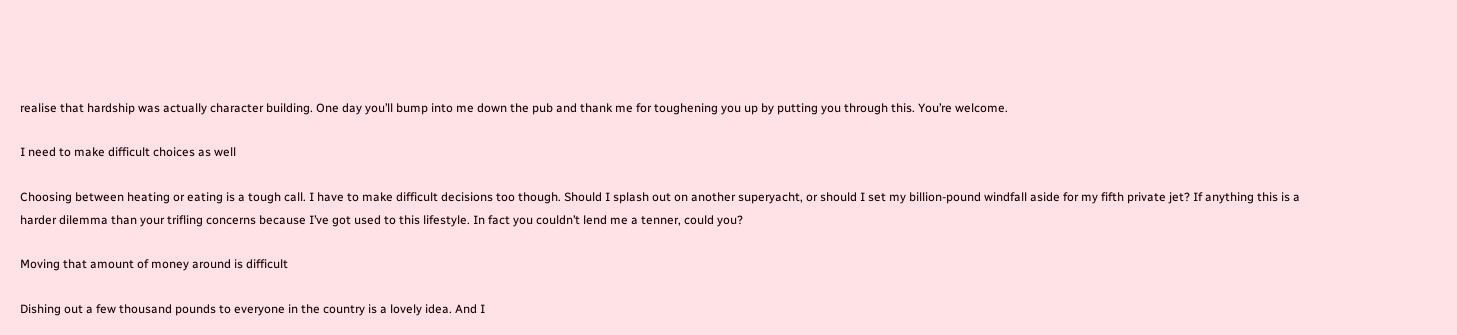realise that hardship was actually character building. One day you’ll bump into me down the pub and thank me for toughening you up by putting you through this. You’re welcome.

I need to make difficult choices as well

Choosing between heating or eating is a tough call. I have to make difficult decisions too though. Should I splash out on another superyacht, or should I set my billion-pound windfall aside for my fifth private jet? If anything this is a harder dilemma than your trifling concerns because I’ve got used to this lifestyle. In fact you couldn’t lend me a tenner, could you?

Moving that amount of money around is difficult

Dishing out a few thousand pounds to everyone in the country is a lovely idea. And I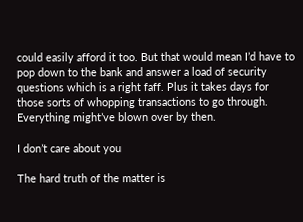could easily afford it too. But that would mean I’d have to pop down to the bank and answer a load of security questions which is a right faff. Plus it takes days for those sorts of whopping transactions to go through. Everything might’ve blown over by then.

I don’t care about you

The hard truth of the matter is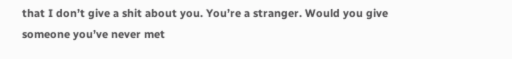that I don’t give a shit about you. You’re a stranger. Would you give someone you’ve never met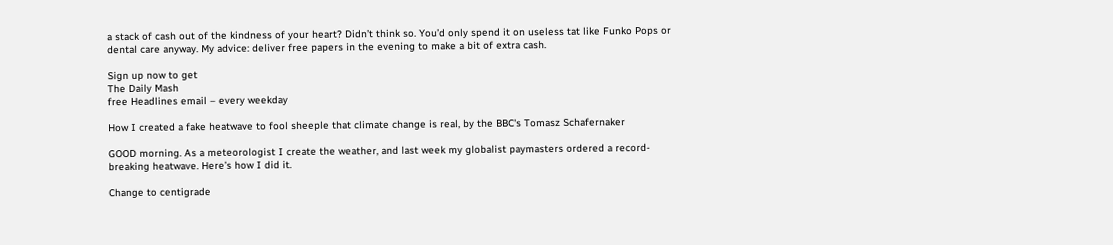a stack of cash out of the kindness of your heart? Didn’t think so. You’d only spend it on useless tat like Funko Pops or dental care anyway. My advice: deliver free papers in the evening to make a bit of extra cash.

Sign up now to get
The Daily Mash
free Headlines email – every weekday

How I created a fake heatwave to fool sheeple that climate change is real, by the BBC's Tomasz Schafernaker

GOOD morning. As a meteorologist I create the weather, and last week my globalist paymasters ordered a record-breaking heatwave. Here’s how I did it.

Change to centigrade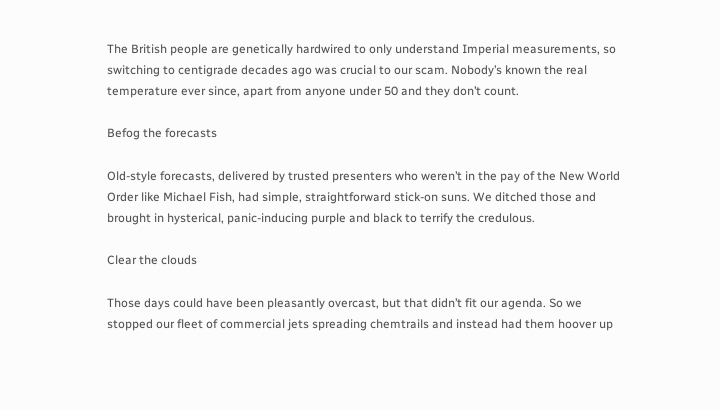The British people are genetically hardwired to only understand Imperial measurements, so switching to centigrade decades ago was crucial to our scam. Nobody’s known the real temperature ever since, apart from anyone under 50 and they don’t count.

Befog the forecasts

Old-style forecasts, delivered by trusted presenters who weren’t in the pay of the New World Order like Michael Fish, had simple, straightforward stick-on suns. We ditched those and brought in hysterical, panic-inducing purple and black to terrify the credulous.

Clear the clouds

Those days could have been pleasantly overcast, but that didn’t fit our agenda. So we stopped our fleet of commercial jets spreading chemtrails and instead had them hoover up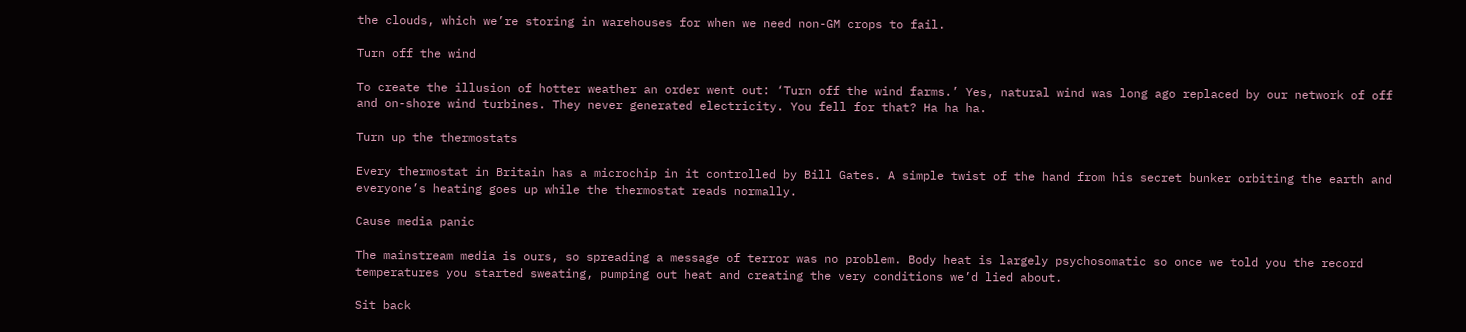the clouds, which we’re storing in warehouses for when we need non-GM crops to fail.

Turn off the wind

To create the illusion of hotter weather an order went out: ‘Turn off the wind farms.’ Yes, natural wind was long ago replaced by our network of off and on-shore wind turbines. They never generated electricity. You fell for that? Ha ha ha.

Turn up the thermostats

Every thermostat in Britain has a microchip in it controlled by Bill Gates. A simple twist of the hand from his secret bunker orbiting the earth and everyone’s heating goes up while the thermostat reads normally.

Cause media panic

The mainstream media is ours, so spreading a message of terror was no problem. Body heat is largely psychosomatic so once we told you the record temperatures you started sweating, pumping out heat and creating the very conditions we’d lied about.

Sit back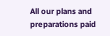All our plans and preparations paid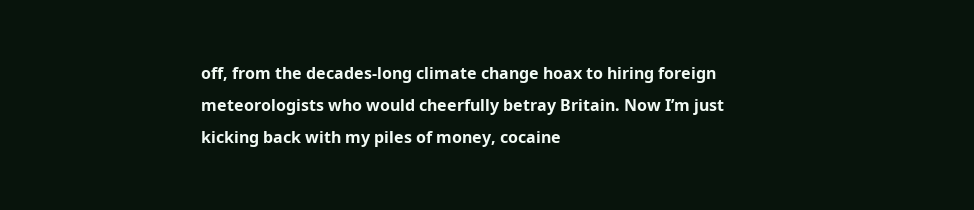off, from the decades-long climate change hoax to hiring foreign meteorologists who would cheerfully betray Britain. Now I’m just kicking back with my piles of money, cocaine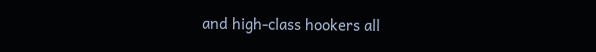and high-class hookers all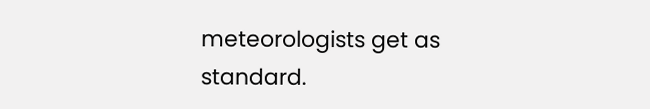meteorologists get as standard.